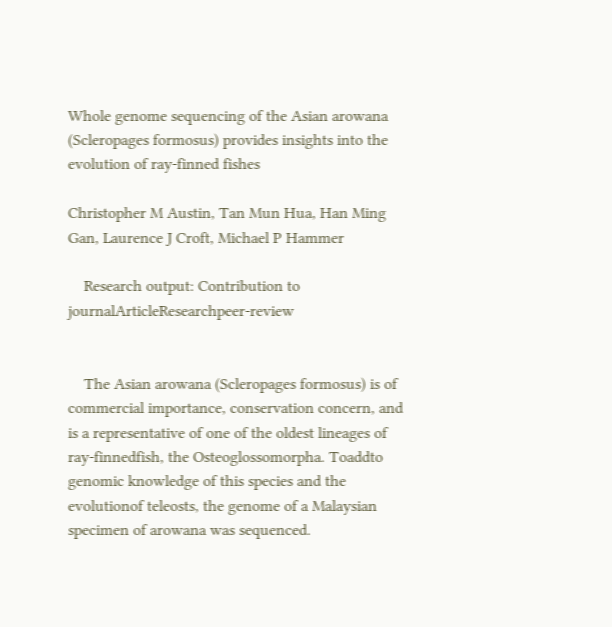Whole genome sequencing of the Asian arowana (Scleropages formosus) provides insights into the evolution of ray-finned fishes

Christopher M Austin, Tan Mun Hua, Han Ming Gan, Laurence J Croft, Michael P Hammer

    Research output: Contribution to journalArticleResearchpeer-review


    The Asian arowana (Scleropages formosus) is of commercial importance, conservation concern, and is a representative of one of the oldest lineages of ray-finnedfish, the Osteoglossomorpha. Toaddto genomic knowledge of this species and the evolutionof teleosts, the genome of a Malaysian specimen of arowana was sequenced.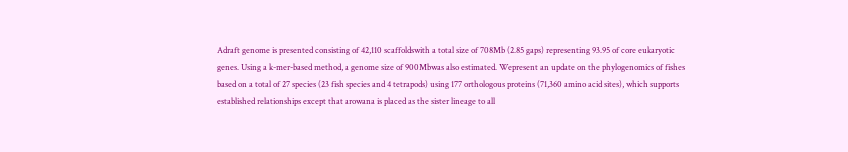Adraft genome is presented consisting of 42,110 scaffoldswith a total size of 708Mb (2.85 gaps) representing 93.95 of core eukaryotic genes. Using a k-mer-based method, a genome size of 900Mbwas also estimated. Wepresent an update on the phylogenomics of fishes based on a total of 27 species (23 fish species and 4 tetrapods) using 177 orthologous proteins (71,360 amino acid sites), which supports established relationships except that arowana is placed as the sister lineage to all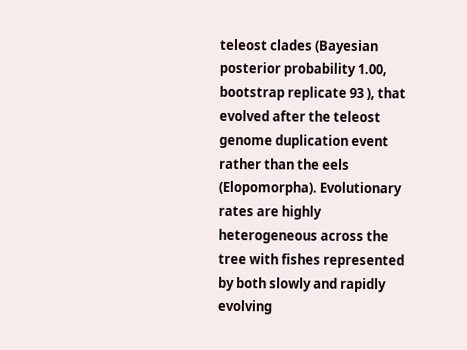teleost clades (Bayesian posterior probability 1.00, bootstrap replicate 93 ), that evolved after the teleost genome duplication event rather than the eels (Elopomorpha). Evolutionary rates are highly heterogeneous across the tree with fishes represented by both slowly and rapidly evolving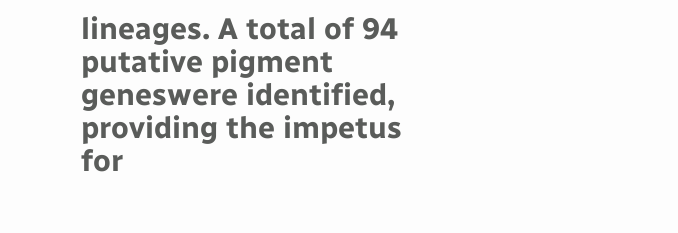lineages. A total of 94 putative pigment geneswere identified, providing the impetus for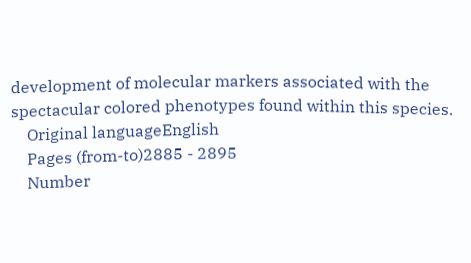development of molecular markers associated with the spectacular colored phenotypes found within this species.
    Original languageEnglish
    Pages (from-to)2885 - 2895
    Number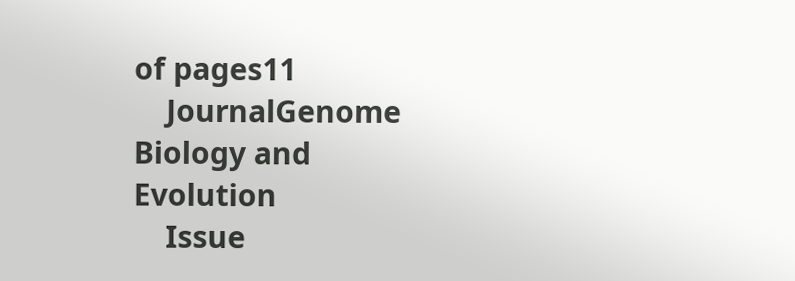of pages11
    JournalGenome Biology and Evolution
    Issue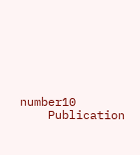number10
    Publication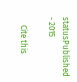statusPublished - 2015

    Cite this